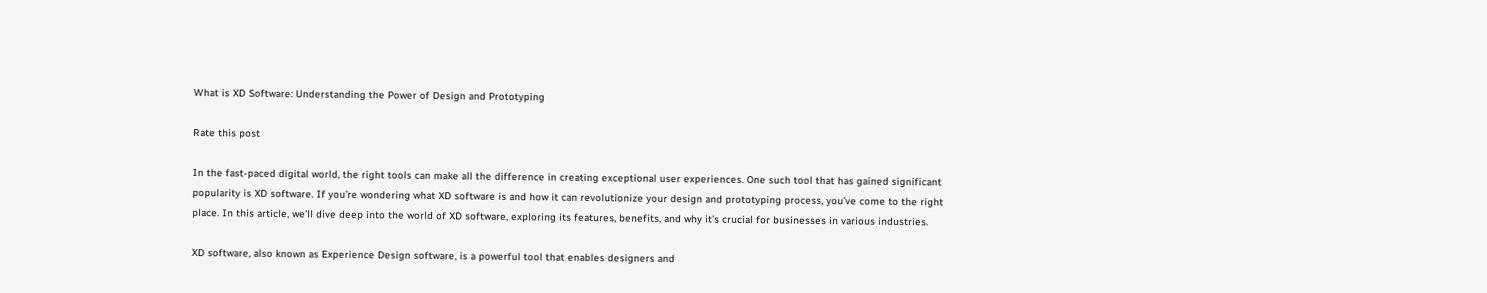What is XD Software: Understanding the Power of Design and Prototyping

Rate this post

In the fast-paced digital world, the right tools can make all the difference in creating exceptional user experiences. One such tool that has gained significant popularity is XD software. If you’re wondering what XD software is and how it can revolutionize your design and prototyping process, you’ve come to the right place. In this article, we’ll dive deep into the world of XD software, exploring its features, benefits, and why it’s crucial for businesses in various industries.

XD software, also known as Experience Design software, is a powerful tool that enables designers and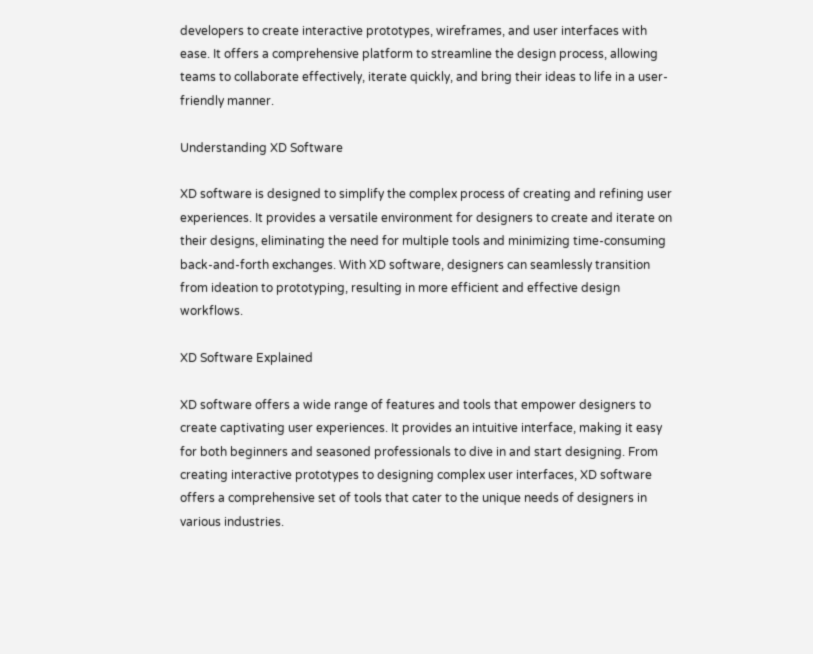developers to create interactive prototypes, wireframes, and user interfaces with ease. It offers a comprehensive platform to streamline the design process, allowing teams to collaborate effectively, iterate quickly, and bring their ideas to life in a user-friendly manner.

Understanding XD Software

XD software is designed to simplify the complex process of creating and refining user experiences. It provides a versatile environment for designers to create and iterate on their designs, eliminating the need for multiple tools and minimizing time-consuming back-and-forth exchanges. With XD software, designers can seamlessly transition from ideation to prototyping, resulting in more efficient and effective design workflows.

XD Software Explained

XD software offers a wide range of features and tools that empower designers to create captivating user experiences. It provides an intuitive interface, making it easy for both beginners and seasoned professionals to dive in and start designing. From creating interactive prototypes to designing complex user interfaces, XD software offers a comprehensive set of tools that cater to the unique needs of designers in various industries.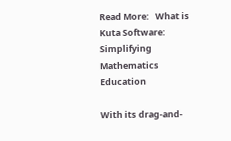Read More:   What is Kuta Software: Simplifying Mathematics Education

With its drag-and-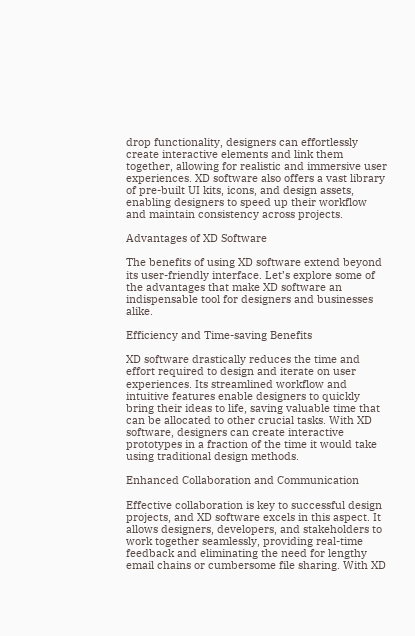drop functionality, designers can effortlessly create interactive elements and link them together, allowing for realistic and immersive user experiences. XD software also offers a vast library of pre-built UI kits, icons, and design assets, enabling designers to speed up their workflow and maintain consistency across projects.

Advantages of XD Software

The benefits of using XD software extend beyond its user-friendly interface. Let’s explore some of the advantages that make XD software an indispensable tool for designers and businesses alike.

Efficiency and Time-saving Benefits

XD software drastically reduces the time and effort required to design and iterate on user experiences. Its streamlined workflow and intuitive features enable designers to quickly bring their ideas to life, saving valuable time that can be allocated to other crucial tasks. With XD software, designers can create interactive prototypes in a fraction of the time it would take using traditional design methods.

Enhanced Collaboration and Communication

Effective collaboration is key to successful design projects, and XD software excels in this aspect. It allows designers, developers, and stakeholders to work together seamlessly, providing real-time feedback and eliminating the need for lengthy email chains or cumbersome file sharing. With XD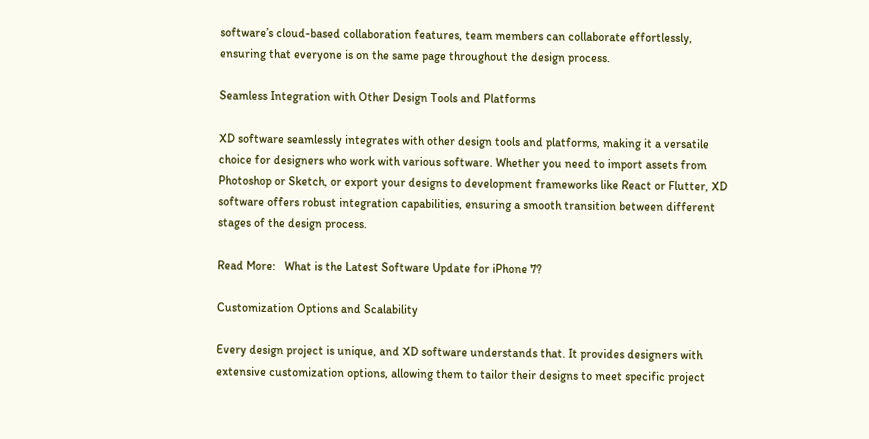software’s cloud-based collaboration features, team members can collaborate effortlessly, ensuring that everyone is on the same page throughout the design process.

Seamless Integration with Other Design Tools and Platforms

XD software seamlessly integrates with other design tools and platforms, making it a versatile choice for designers who work with various software. Whether you need to import assets from Photoshop or Sketch, or export your designs to development frameworks like React or Flutter, XD software offers robust integration capabilities, ensuring a smooth transition between different stages of the design process.

Read More:   What is the Latest Software Update for iPhone 7?

Customization Options and Scalability

Every design project is unique, and XD software understands that. It provides designers with extensive customization options, allowing them to tailor their designs to meet specific project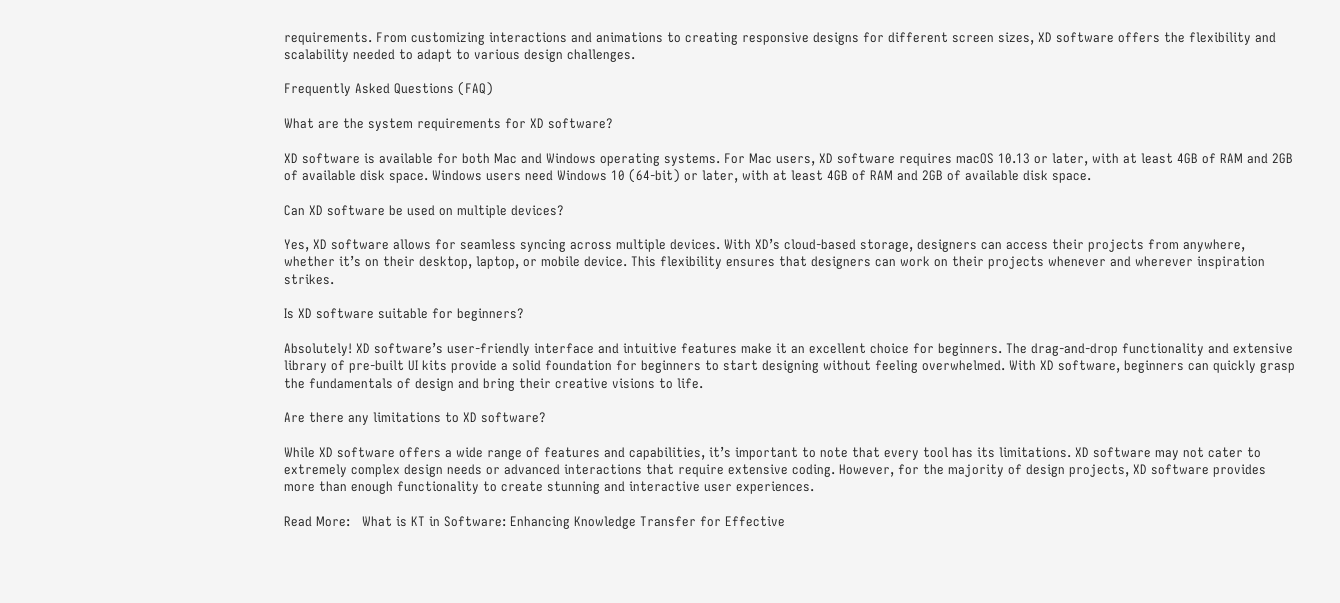requirements. From customizing interactions and animations to creating responsive designs for different screen sizes, XD software offers the flexibility and scalability needed to adapt to various design challenges.

Frequently Asked Questions (FAQ)

What are the system requirements for XD software?

XD software is available for both Mac and Windows operating systems. For Mac users, XD software requires macOS 10.13 or later, with at least 4GB of RAM and 2GB of available disk space. Windows users need Windows 10 (64-bit) or later, with at least 4GB of RAM and 2GB of available disk space.

Can XD software be used on multiple devices?

Yes, XD software allows for seamless syncing across multiple devices. With XD’s cloud-based storage, designers can access their projects from anywhere, whether it’s on their desktop, laptop, or mobile device. This flexibility ensures that designers can work on their projects whenever and wherever inspiration strikes.

Is XD software suitable for beginners?

Absolutely! XD software’s user-friendly interface and intuitive features make it an excellent choice for beginners. The drag-and-drop functionality and extensive library of pre-built UI kits provide a solid foundation for beginners to start designing without feeling overwhelmed. With XD software, beginners can quickly grasp the fundamentals of design and bring their creative visions to life.

Are there any limitations to XD software?

While XD software offers a wide range of features and capabilities, it’s important to note that every tool has its limitations. XD software may not cater to extremely complex design needs or advanced interactions that require extensive coding. However, for the majority of design projects, XD software provides more than enough functionality to create stunning and interactive user experiences.

Read More:   What is KT in Software: Enhancing Knowledge Transfer for Effective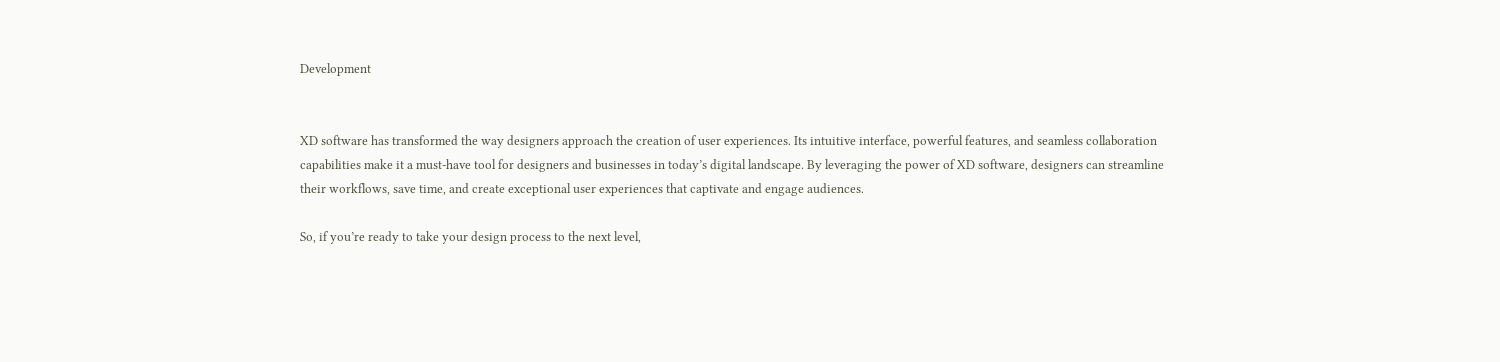Development


XD software has transformed the way designers approach the creation of user experiences. Its intuitive interface, powerful features, and seamless collaboration capabilities make it a must-have tool for designers and businesses in today’s digital landscape. By leveraging the power of XD software, designers can streamline their workflows, save time, and create exceptional user experiences that captivate and engage audiences.

So, if you’re ready to take your design process to the next level,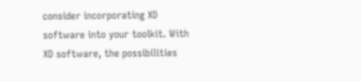consider incorporating XD software into your toolkit. With XD software, the possibilities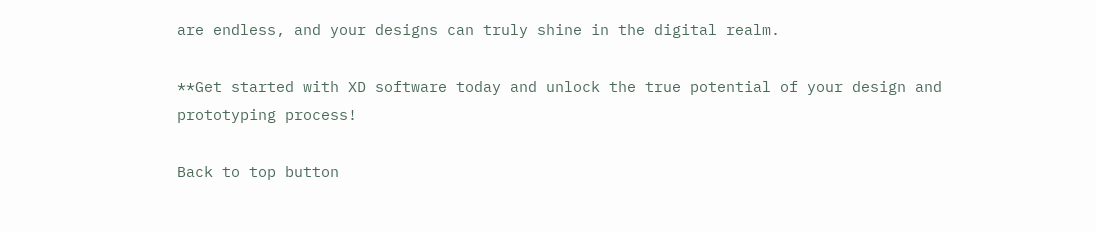are endless, and your designs can truly shine in the digital realm.

**Get started with XD software today and unlock the true potential of your design and prototyping process!

Back to top button